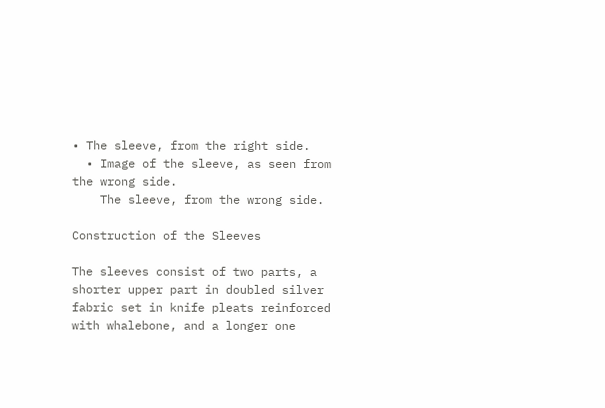• The sleeve, from the right side.
  • Image of the sleeve, as seen from the wrong side.
    The sleeve, from the wrong side.

Construction of the Sleeves

The sleeves consist of two parts, a shorter upper part in doubled silver fabric set in knife pleats reinforced with whalebone, and a longer one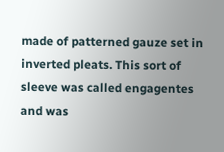made of patterned gauze set in inverted pleats. This sort of sleeve was called engagentes and was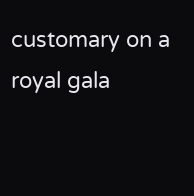customary on a royal gala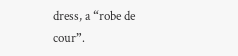dress, a “robe de cour”.